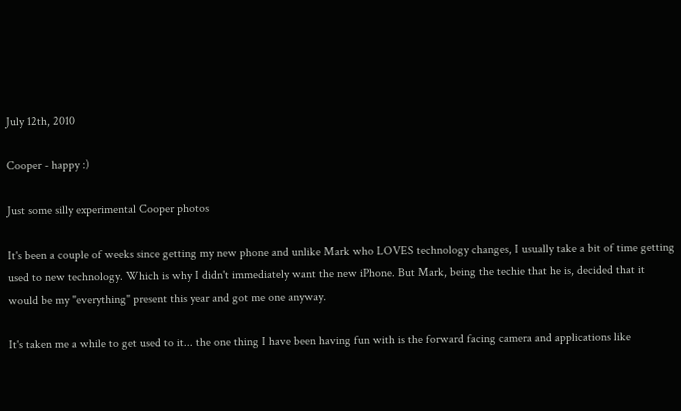July 12th, 2010

Cooper - happy :)

Just some silly experimental Cooper photos

It's been a couple of weeks since getting my new phone and unlike Mark who LOVES technology changes, I usually take a bit of time getting used to new technology. Which is why I didn't immediately want the new iPhone. But Mark, being the techie that he is, decided that it would be my "everything" present this year and got me one anyway.

It's taken me a while to get used to it... the one thing I have been having fun with is the forward facing camera and applications like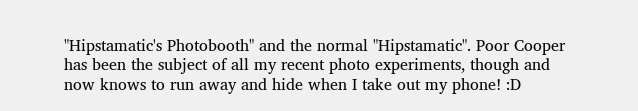"Hipstamatic's Photobooth" and the normal "Hipstamatic". Poor Cooper has been the subject of all my recent photo experiments, though and now knows to run away and hide when I take out my phone! :D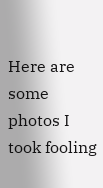Here are some photos I took fooling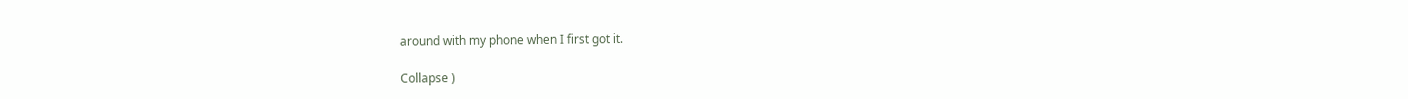around with my phone when I first got it.

Collapse )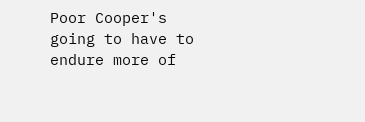Poor Cooper's going to have to endure more of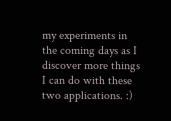my experiments in the coming days as I discover more things I can do with these two applications. :)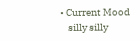• Current Mood
    silly silly